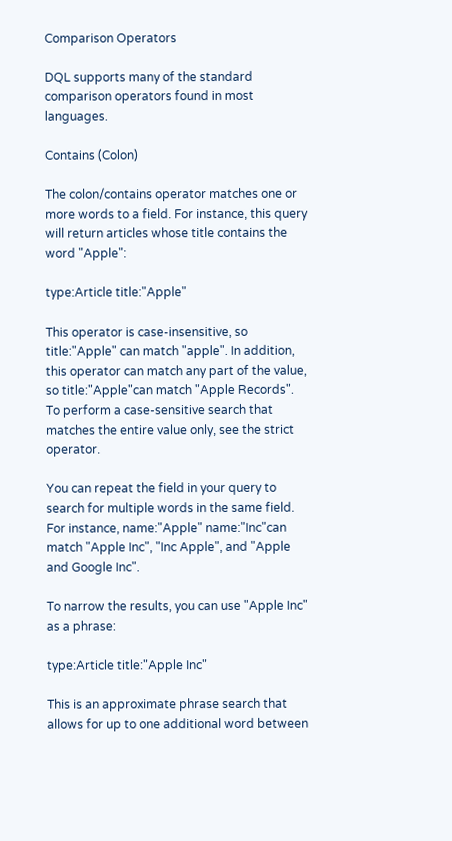Comparison Operators

DQL supports many of the standard comparison operators found in most languages.

Contains (Colon)

The colon/contains operator matches one or more words to a field. For instance, this query will return articles whose title contains the word "Apple":

type:Article title:"Apple"

This operator is case-insensitive, so title:"Apple" can match "apple". In addition, this operator can match any part of the value, so title:"Apple"can match "Apple Records". To perform a case-sensitive search that matches the entire value only, see the strict operator.

You can repeat the field in your query to search for multiple words in the same field. For instance, name:"Apple" name:"Inc"can match "Apple Inc", "Inc Apple", and "Apple and Google Inc".

To narrow the results, you can use "Apple Inc" as a phrase:

type:Article title:"Apple Inc"

This is an approximate phrase search that allows for up to one additional word between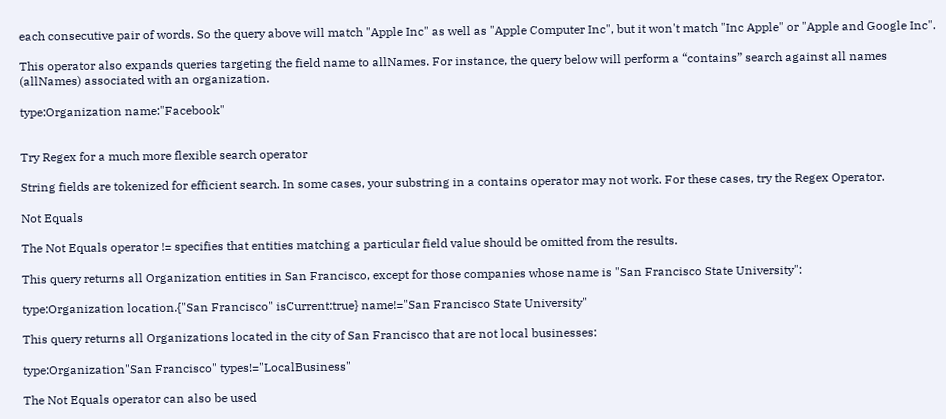each consecutive pair of words. So the query above will match "Apple Inc" as well as "Apple Computer Inc", but it won't match "Inc Apple" or "Apple and Google Inc".

This operator also expands queries targeting the field name to allNames. For instance, the query below will perform a “contains” search against all names (allNames) associated with an organization.

type:Organization name:"Facebook"


Try Regex for a much more flexible search operator

String fields are tokenized for efficient search. In some cases, your substring in a contains operator may not work. For these cases, try the Regex Operator.

Not Equals

The Not Equals operator != specifies that entities matching a particular field value should be omitted from the results.

This query returns all Organization entities in San Francisco, except for those companies whose name is "San Francisco State University":

type:Organization location.{"San Francisco" isCurrent:true} name!="San Francisco State University"

This query returns all Organizations located in the city of San Francisco that are not local businesses:

type:Organization"San Francisco" types!="LocalBusiness"

The Not Equals operator can also be used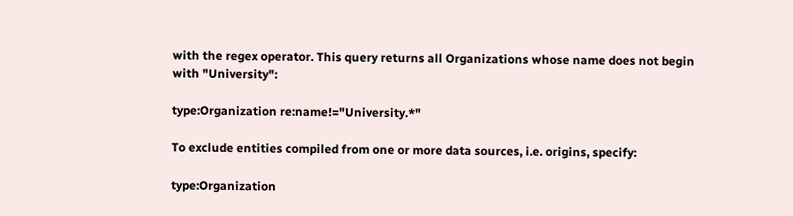with the regex operator. This query returns all Organizations whose name does not begin with "University":

type:Organization re:name!="University.*"

To exclude entities compiled from one or more data sources, i.e. origins, specify:

type:Organization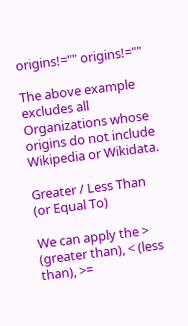origins!="" origins!=""

The above example excludes all Organizations whose origins do not include Wikipedia or Wikidata.

Greater / Less Than (or Equal To)

We can apply the > (greater than), < (less than), >=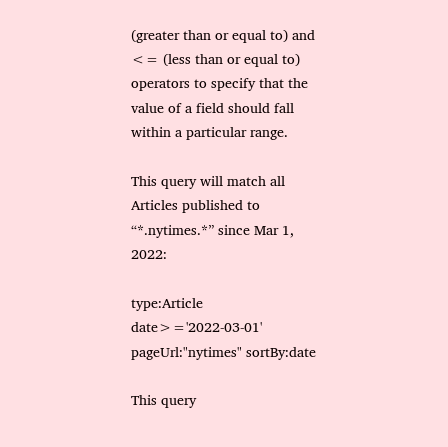(greater than or equal to) and <= (less than or equal to) operators to specify that the value of a field should fall within a particular range.

This query will match all Articles published to “*.nytimes.*” since Mar 1, 2022:

type:Article date>='2022-03-01' pageUrl:"nytimes" sortBy:date

This query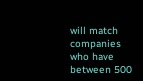will match companies who have between 500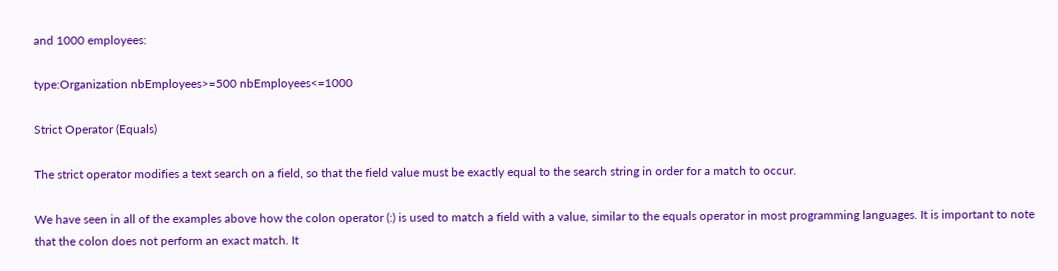and 1000 employees:

type:Organization nbEmployees>=500 nbEmployees<=1000

Strict Operator (Equals)

The strict operator modifies a text search on a field, so that the field value must be exactly equal to the search string in order for a match to occur.

We have seen in all of the examples above how the colon operator (:) is used to match a field with a value, similar to the equals operator in most programming languages. It is important to note that the colon does not perform an exact match. It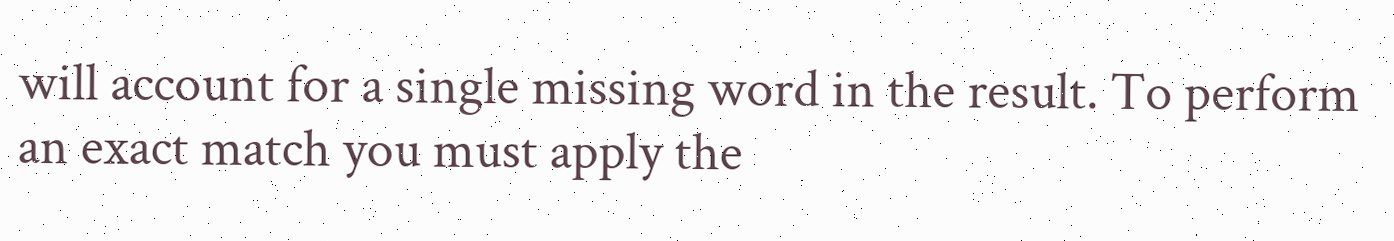will account for a single missing word in the result. To perform an exact match you must apply the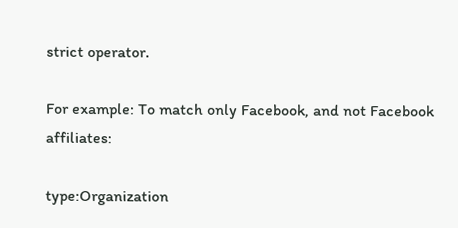strict operator.

For example: To match only Facebook, and not Facebook affiliates:

type:Organization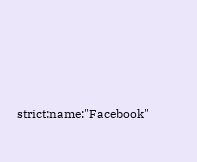strict:name:"Facebook"